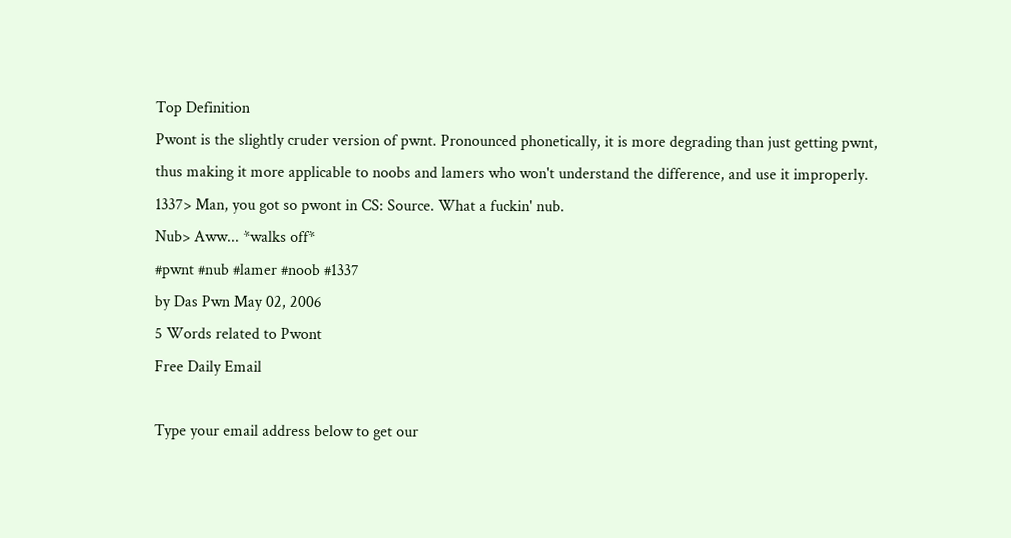Top Definition
Pwont is the slightly cruder version of pwnt. Pronounced phonetically, it is more degrading than just getting pwnt, thus making it more applicable to noobs and lamers who won't understand the difference, and use it improperly.
1337> Man, you got so pwont in CS: Source. What a fuckin' nub.
Nub> Aww... *walks off*
#pwnt #nub #lamer #noob #1337
by Das Pwn May 02, 2006
5 Words related to Pwont
Free Daily Email

Type your email address below to get our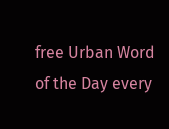free Urban Word of the Day every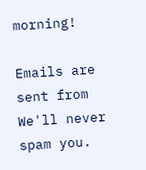morning!

Emails are sent from We'll never spam you.